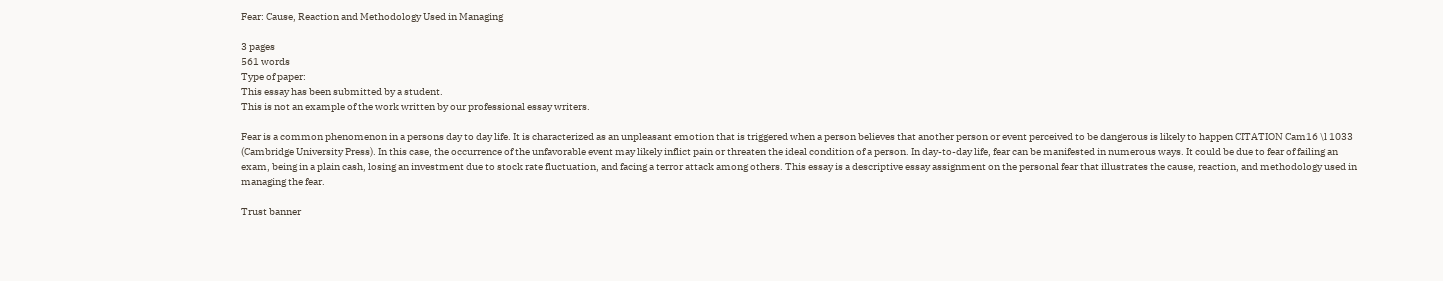Fear: Cause, Reaction and Methodology Used in Managing

3 pages
561 words
Type of paper:
This essay has been submitted by a student.
This is not an example of the work written by our professional essay writers.

Fear is a common phenomenon in a persons day to day life. It is characterized as an unpleasant emotion that is triggered when a person believes that another person or event perceived to be dangerous is likely to happen CITATION Cam16 \l 1033 (Cambridge University Press). In this case, the occurrence of the unfavorable event may likely inflict pain or threaten the ideal condition of a person. In day-to-day life, fear can be manifested in numerous ways. It could be due to fear of failing an exam, being in a plain cash, losing an investment due to stock rate fluctuation, and facing a terror attack among others. This essay is a descriptive essay assignment on the personal fear that illustrates the cause, reaction, and methodology used in managing the fear.

Trust banner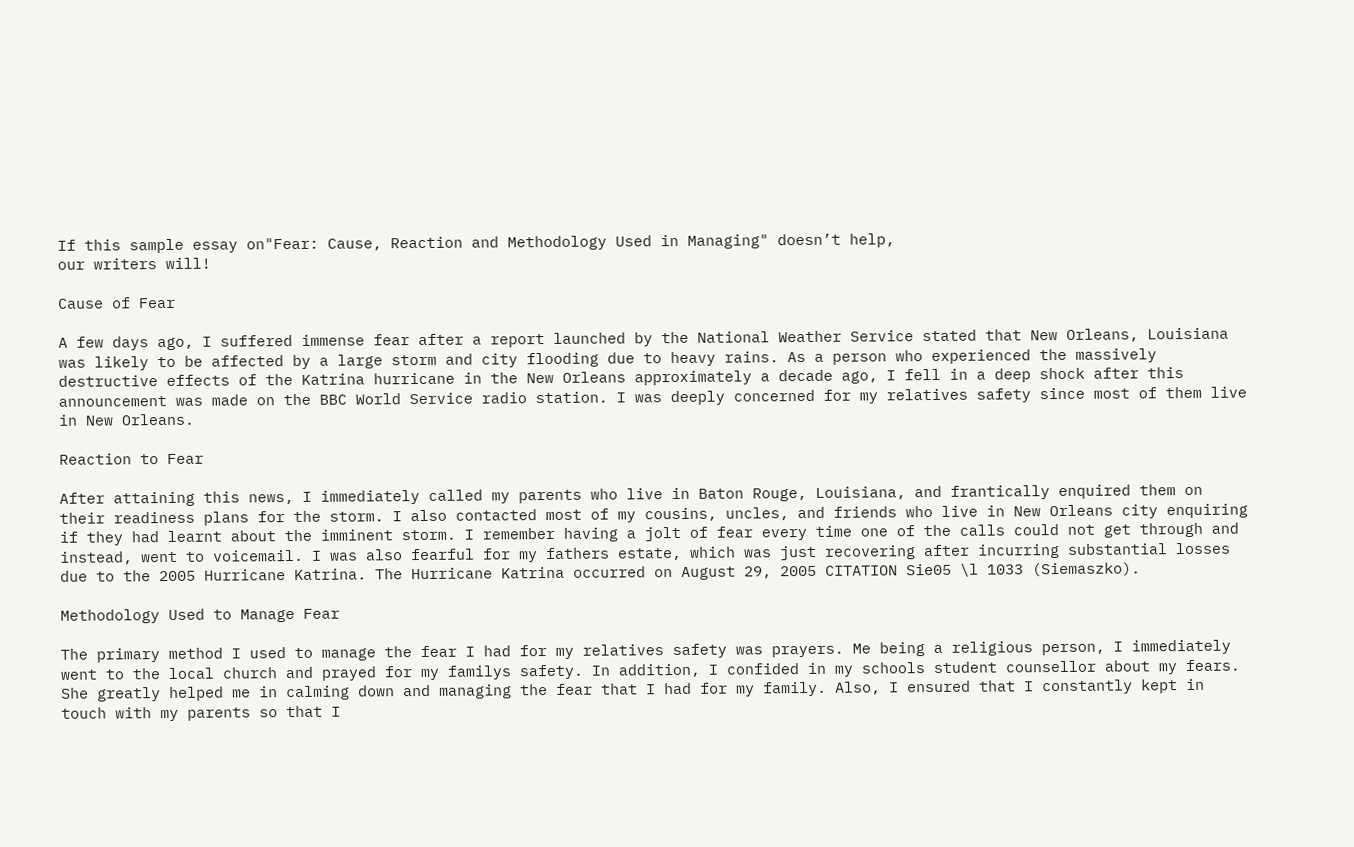If this sample essay on"Fear: Cause, Reaction and Methodology Used in Managing" doesn’t help,
our writers will!

Cause of Fear

A few days ago, I suffered immense fear after a report launched by the National Weather Service stated that New Orleans, Louisiana was likely to be affected by a large storm and city flooding due to heavy rains. As a person who experienced the massively destructive effects of the Katrina hurricane in the New Orleans approximately a decade ago, I fell in a deep shock after this announcement was made on the BBC World Service radio station. I was deeply concerned for my relatives safety since most of them live in New Orleans.

Reaction to Fear

After attaining this news, I immediately called my parents who live in Baton Rouge, Louisiana, and frantically enquired them on their readiness plans for the storm. I also contacted most of my cousins, uncles, and friends who live in New Orleans city enquiring if they had learnt about the imminent storm. I remember having a jolt of fear every time one of the calls could not get through and instead, went to voicemail. I was also fearful for my fathers estate, which was just recovering after incurring substantial losses due to the 2005 Hurricane Katrina. The Hurricane Katrina occurred on August 29, 2005 CITATION Sie05 \l 1033 (Siemaszko).

Methodology Used to Manage Fear

The primary method I used to manage the fear I had for my relatives safety was prayers. Me being a religious person, I immediately went to the local church and prayed for my familys safety. In addition, I confided in my schools student counsellor about my fears. She greatly helped me in calming down and managing the fear that I had for my family. Also, I ensured that I constantly kept in touch with my parents so that I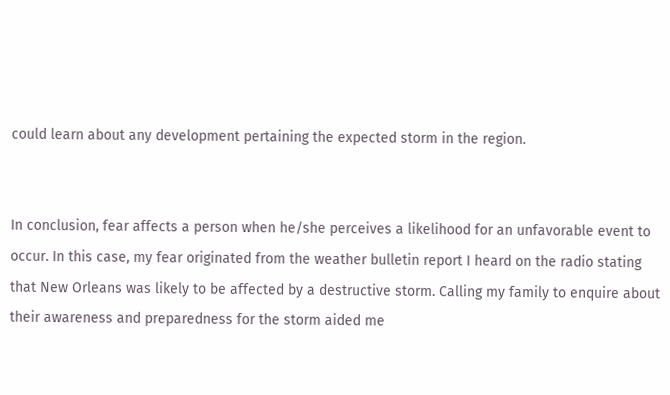could learn about any development pertaining the expected storm in the region.


In conclusion, fear affects a person when he/she perceives a likelihood for an unfavorable event to occur. In this case, my fear originated from the weather bulletin report I heard on the radio stating that New Orleans was likely to be affected by a destructive storm. Calling my family to enquire about their awareness and preparedness for the storm aided me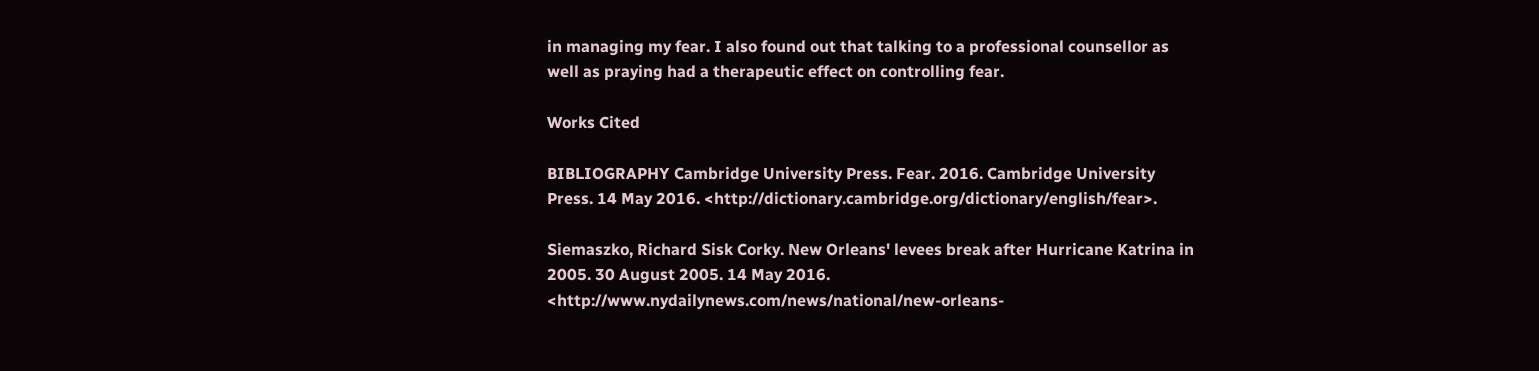in managing my fear. I also found out that talking to a professional counsellor as well as praying had a therapeutic effect on controlling fear.

Works Cited

BIBLIOGRAPHY Cambridge University Press. Fear. 2016. Cambridge University Press. 14 May 2016. <http://dictionary.cambridge.org/dictionary/english/fear>.

Siemaszko, Richard Sisk Corky. New Orleans' levees break after Hurricane Katrina in 2005. 30 August 2005. 14 May 2016. <http://www.nydailynews.com/news/national/new-orleans-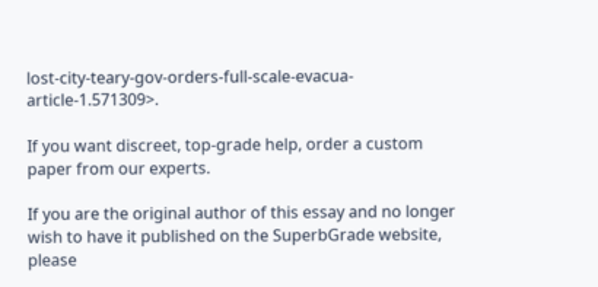lost-city-teary-gov-orders-full-scale-evacua-article-1.571309>.

If you want discreet, top-grade help, order a custom paper from our experts.

If you are the original author of this essay and no longer wish to have it published on the SuperbGrade website, please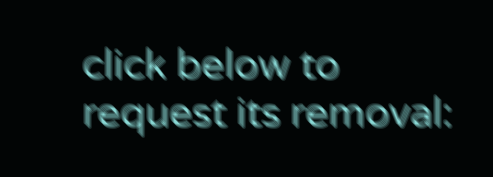click below to request its removal: